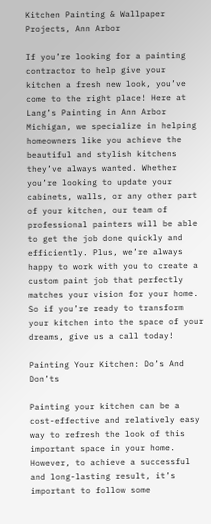Kitchen Painting & Wallpaper Projects, Ann Arbor

If you’re looking for a painting contractor to help give your kitchen a fresh new look, you’ve come to the right place! Here at Lang’s Painting in Ann Arbor Michigan, we specialize in helping homeowners like you achieve the beautiful and stylish kitchens they’ve always wanted. Whether you’re looking to update your cabinets, walls, or any other part of your kitchen, our team of professional painters will be able to get the job done quickly and efficiently. Plus, we’re always happy to work with you to create a custom paint job that perfectly matches your vision for your home. So if you’re ready to transform your kitchen into the space of your dreams, give us a call today!

Painting Your Kitchen: Do’s And Don’ts

Painting your kitchen can be a cost-effective and relatively easy way to refresh the look of this important space in your home. However, to achieve a successful and long-lasting result, it’s important to follow some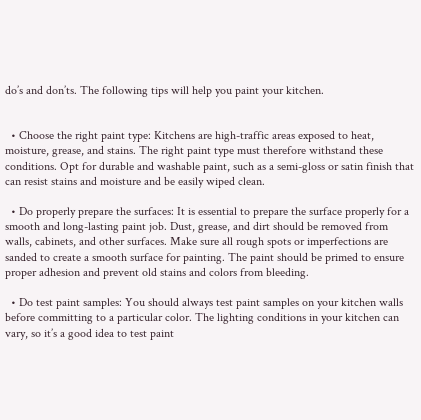do’s and don’ts. The following tips will help you paint your kitchen.


  • Choose the right paint type: Kitchens are high-traffic areas exposed to heat, moisture, grease, and stains. The right paint type must therefore withstand these conditions. Opt for durable and washable paint, such as a semi-gloss or satin finish that can resist stains and moisture and be easily wiped clean.

  • Do properly prepare the surfaces: It is essential to prepare the surface properly for a smooth and long-lasting paint job. Dust, grease, and dirt should be removed from walls, cabinets, and other surfaces. Make sure all rough spots or imperfections are sanded to create a smooth surface for painting. The paint should be primed to ensure proper adhesion and prevent old stains and colors from bleeding.

  • Do test paint samples: You should always test paint samples on your kitchen walls before committing to a particular color. The lighting conditions in your kitchen can vary, so it’s a good idea to test paint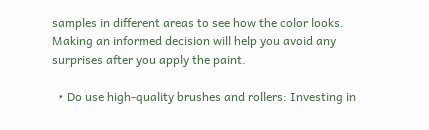samples in different areas to see how the color looks. Making an informed decision will help you avoid any surprises after you apply the paint.

  • Do use high-quality brushes and rollers: Investing in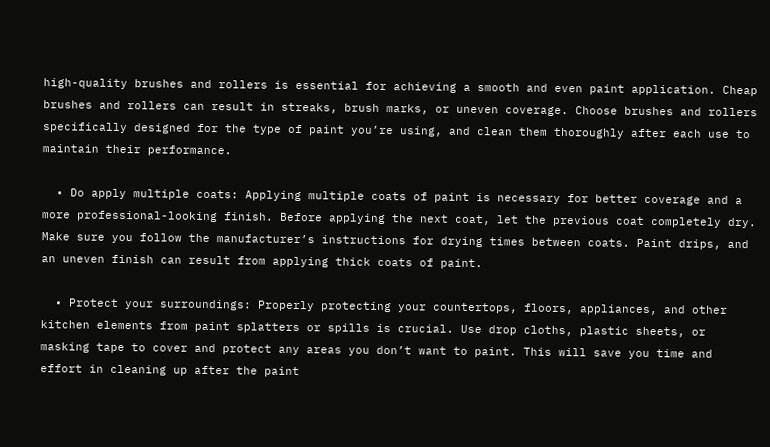high-quality brushes and rollers is essential for achieving a smooth and even paint application. Cheap brushes and rollers can result in streaks, brush marks, or uneven coverage. Choose brushes and rollers specifically designed for the type of paint you’re using, and clean them thoroughly after each use to maintain their performance.

  • Do apply multiple coats: Applying multiple coats of paint is necessary for better coverage and a more professional-looking finish. Before applying the next coat, let the previous coat completely dry. Make sure you follow the manufacturer’s instructions for drying times between coats. Paint drips, and an uneven finish can result from applying thick coats of paint.

  • Protect your surroundings: Properly protecting your countertops, floors, appliances, and other kitchen elements from paint splatters or spills is crucial. Use drop cloths, plastic sheets, or masking tape to cover and protect any areas you don’t want to paint. This will save you time and effort in cleaning up after the paint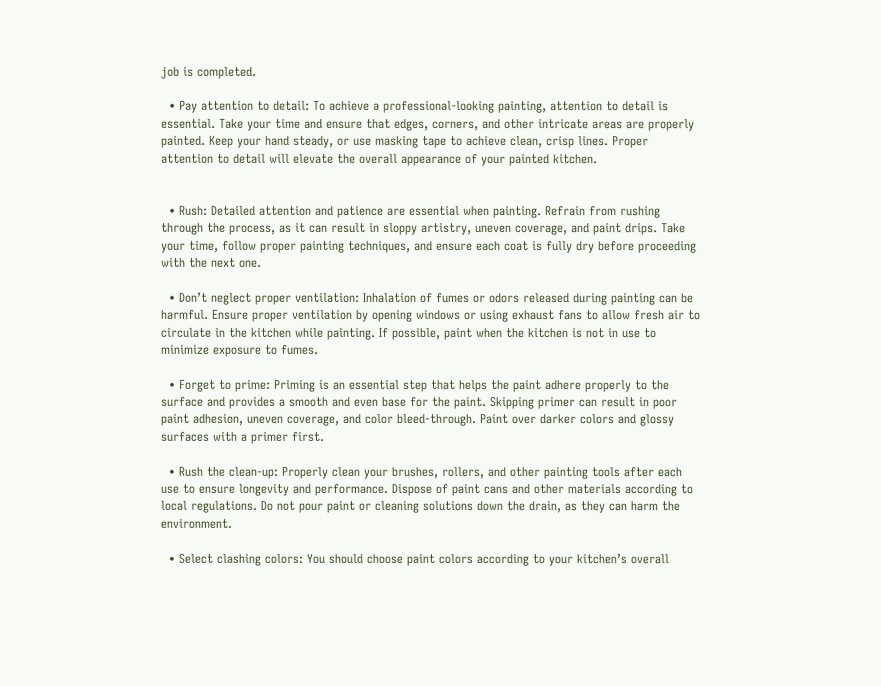job is completed.

  • Pay attention to detail: To achieve a professional-looking painting, attention to detail is essential. Take your time and ensure that edges, corners, and other intricate areas are properly painted. Keep your hand steady, or use masking tape to achieve clean, crisp lines. Proper attention to detail will elevate the overall appearance of your painted kitchen.


  • Rush: Detailed attention and patience are essential when painting. Refrain from rushing through the process, as it can result in sloppy artistry, uneven coverage, and paint drips. Take your time, follow proper painting techniques, and ensure each coat is fully dry before proceeding with the next one.

  • Don’t neglect proper ventilation: Inhalation of fumes or odors released during painting can be harmful. Ensure proper ventilation by opening windows or using exhaust fans to allow fresh air to circulate in the kitchen while painting. If possible, paint when the kitchen is not in use to minimize exposure to fumes.

  • Forget to prime: Priming is an essential step that helps the paint adhere properly to the surface and provides a smooth and even base for the paint. Skipping primer can result in poor paint adhesion, uneven coverage, and color bleed-through. Paint over darker colors and glossy surfaces with a primer first.

  • Rush the clean-up: Properly clean your brushes, rollers, and other painting tools after each use to ensure longevity and performance. Dispose of paint cans and other materials according to local regulations. Do not pour paint or cleaning solutions down the drain, as they can harm the environment.

  • Select clashing colors: You should choose paint colors according to your kitchen’s overall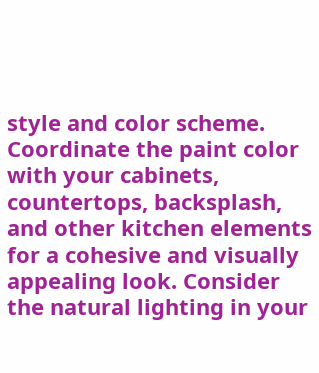style and color scheme. Coordinate the paint color with your cabinets, countertops, backsplash, and other kitchen elements for a cohesive and visually appealing look. Consider the natural lighting in your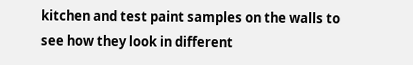kitchen and test paint samples on the walls to see how they look in different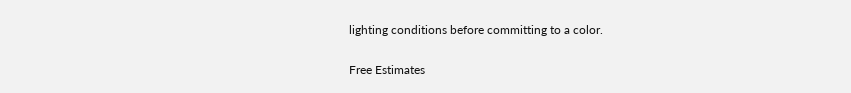lighting conditions before committing to a color.

Free Estimates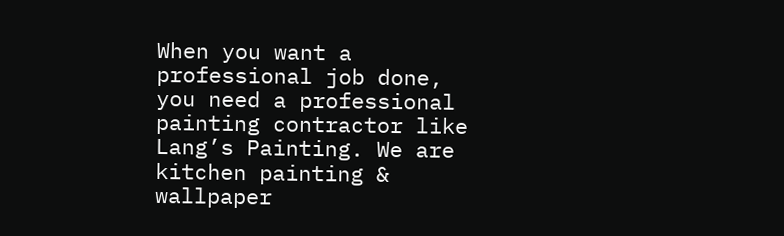When you want a professional job done, you need a professional painting contractor like Lang’s Painting. We are kitchen painting & wallpaper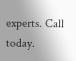experts. Call today.